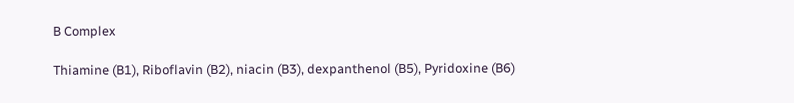B Complex

Thiamine (B1), Riboflavin (B2), niacin (B3), dexpanthenol (B5), Pyridoxine (B6)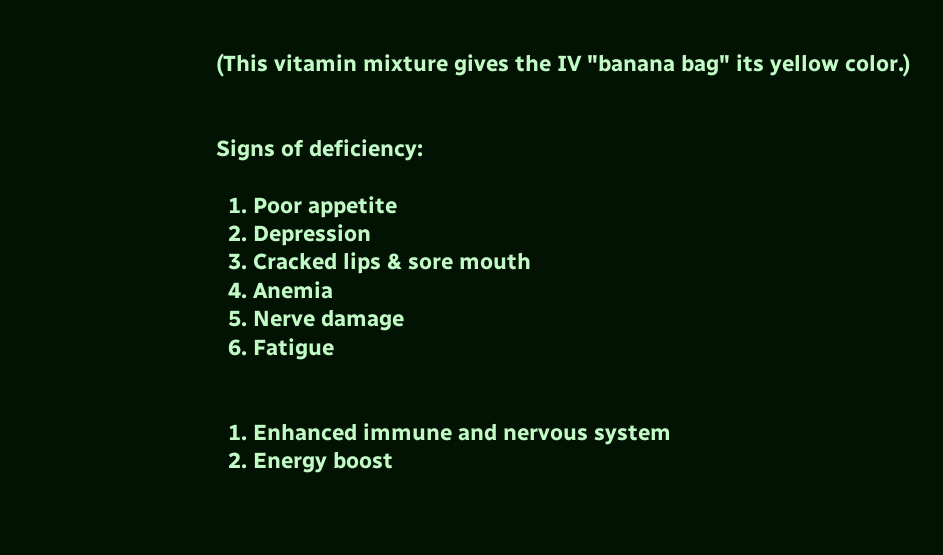(This vitamin mixture gives the IV "banana bag" its yellow color.)


Signs of deficiency:

  1. Poor appetite
  2. Depression
  3. Cracked lips & sore mouth
  4. Anemia
  5. Nerve damage
  6. Fatigue


  1. Enhanced immune and nervous system
  2. Energy boost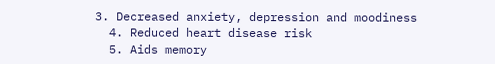3. Decreased anxiety, depression and moodiness
  4. Reduced heart disease risk
  5. Aids memory